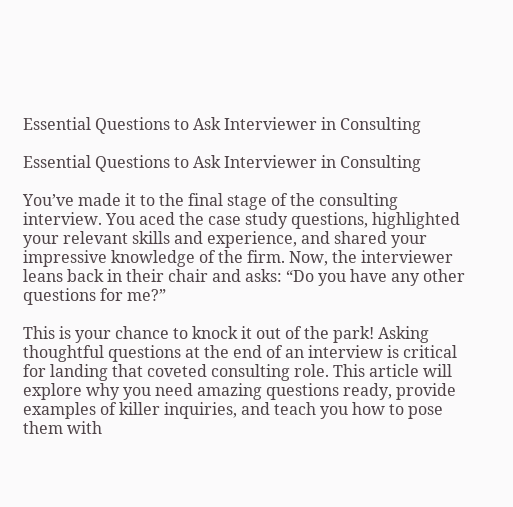Essential Questions to Ask Interviewer in Consulting

Essential Questions to Ask Interviewer in Consulting

You’ve made it to the final stage of the consulting interview. You aced the case study questions, highlighted your relevant skills and experience, and shared your impressive knowledge of the firm. Now, the interviewer leans back in their chair and asks: “Do you have any other questions for me?”

This is your chance to knock it out of the park! Asking thoughtful questions at the end of an interview is critical for landing that coveted consulting role. This article will explore why you need amazing questions ready, provide examples of killer inquiries, and teach you how to pose them with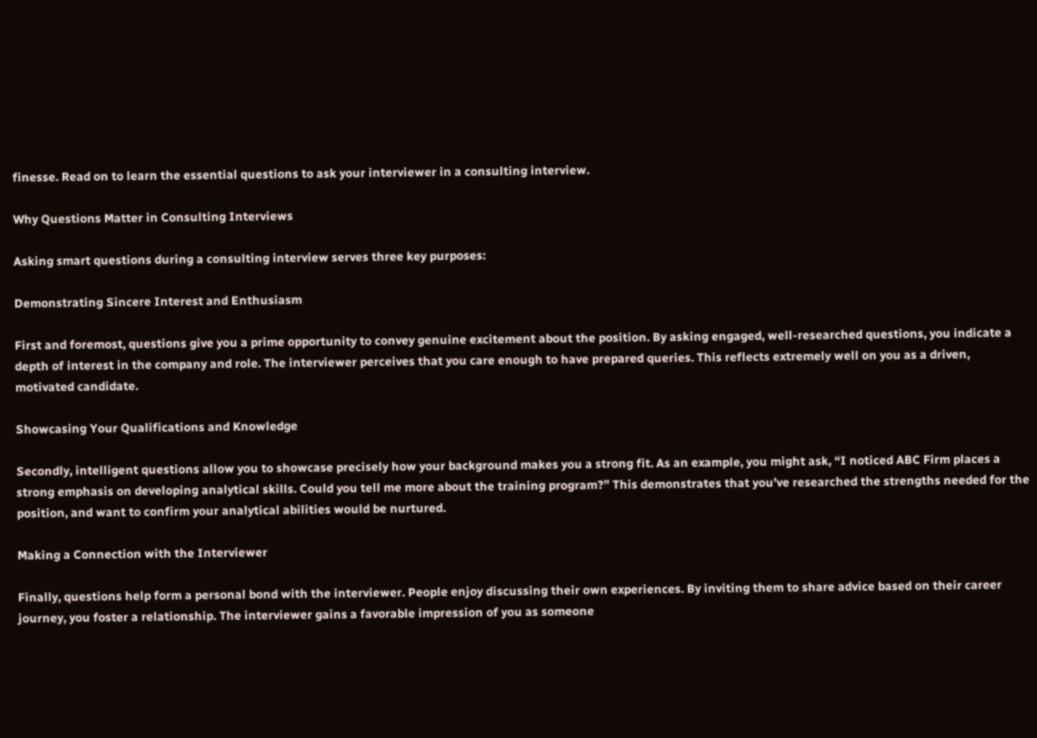finesse. Read on to learn the essential questions to ask your interviewer in a consulting interview.

Why Questions Matter in Consulting Interviews

Asking smart questions during a consulting interview serves three key purposes:

Demonstrating Sincere Interest and Enthusiasm

First and foremost, questions give you a prime opportunity to convey genuine excitement about the position. By asking engaged, well-researched questions, you indicate a depth of interest in the company and role. The interviewer perceives that you care enough to have prepared queries. This reflects extremely well on you as a driven, motivated candidate.

Showcasing Your Qualifications and Knowledge

Secondly, intelligent questions allow you to showcase precisely how your background makes you a strong fit. As an example, you might ask, “I noticed ABC Firm places a strong emphasis on developing analytical skills. Could you tell me more about the training program?” This demonstrates that you’ve researched the strengths needed for the position, and want to confirm your analytical abilities would be nurtured.

Making a Connection with the Interviewer

Finally, questions help form a personal bond with the interviewer. People enjoy discussing their own experiences. By inviting them to share advice based on their career journey, you foster a relationship. The interviewer gains a favorable impression of you as someone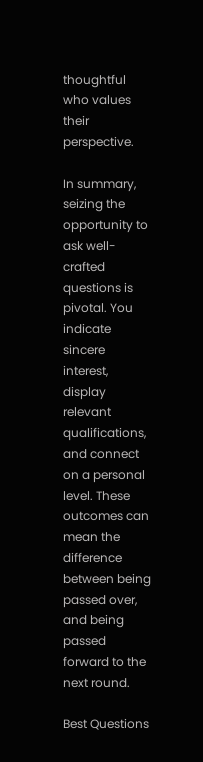thoughtful who values their perspective.

In summary, seizing the opportunity to ask well-crafted questions is pivotal. You indicate sincere interest, display relevant qualifications, and connect on a personal level. These outcomes can mean the difference between being passed over, and being passed forward to the next round.

Best Questions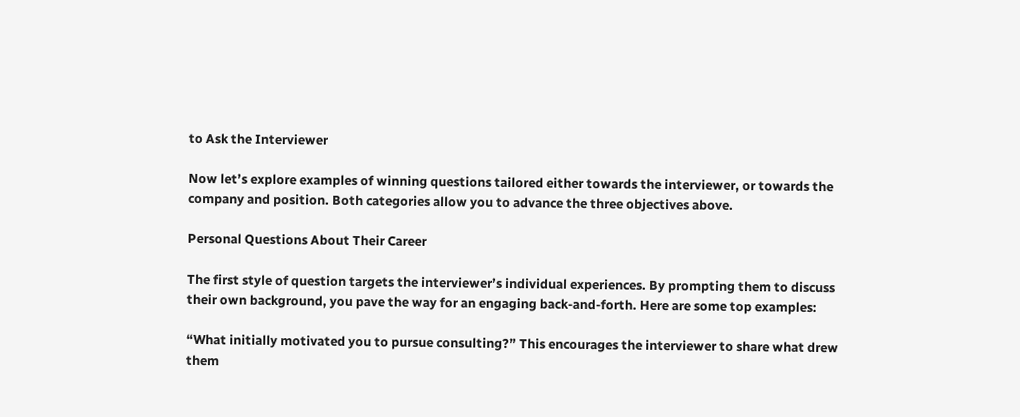to Ask the Interviewer

Now let’s explore examples of winning questions tailored either towards the interviewer, or towards the company and position. Both categories allow you to advance the three objectives above.

Personal Questions About Their Career

The first style of question targets the interviewer’s individual experiences. By prompting them to discuss their own background, you pave the way for an engaging back-and-forth. Here are some top examples:

“What initially motivated you to pursue consulting?” This encourages the interviewer to share what drew them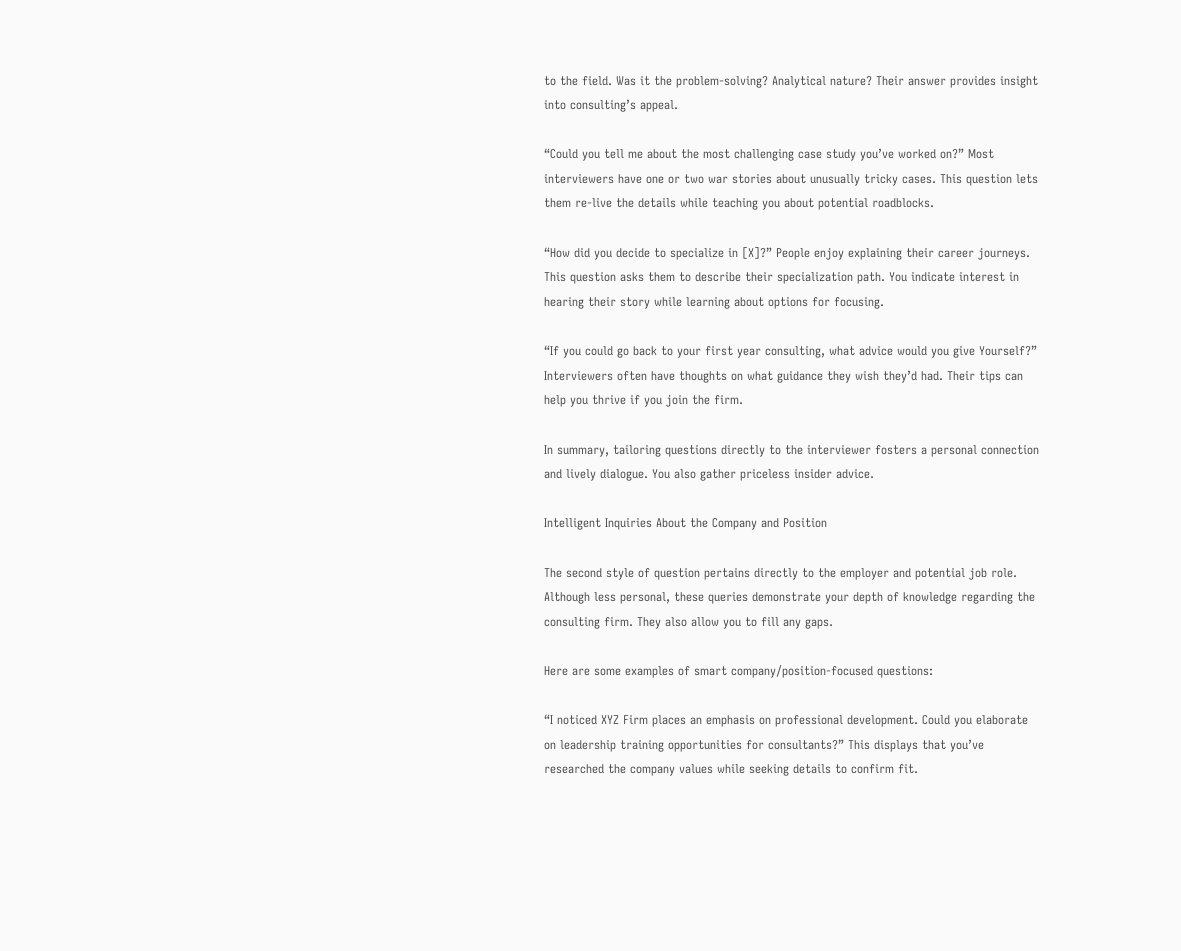to the field. Was it the problem-solving? Analytical nature? Their answer provides insight into consulting’s appeal.

“Could you tell me about the most challenging case study you’ve worked on?” Most interviewers have one or two war stories about unusually tricky cases. This question lets them re-live the details while teaching you about potential roadblocks.

“How did you decide to specialize in [X]?” People enjoy explaining their career journeys. This question asks them to describe their specialization path. You indicate interest in hearing their story while learning about options for focusing.

“If you could go back to your first year consulting, what advice would you give Yourself?” Interviewers often have thoughts on what guidance they wish they’d had. Their tips can help you thrive if you join the firm.

In summary, tailoring questions directly to the interviewer fosters a personal connection and lively dialogue. You also gather priceless insider advice.

Intelligent Inquiries About the Company and Position

The second style of question pertains directly to the employer and potential job role. Although less personal, these queries demonstrate your depth of knowledge regarding the consulting firm. They also allow you to fill any gaps.

Here are some examples of smart company/position-focused questions:

“I noticed XYZ Firm places an emphasis on professional development. Could you elaborate on leadership training opportunities for consultants?” This displays that you’ve researched the company values while seeking details to confirm fit.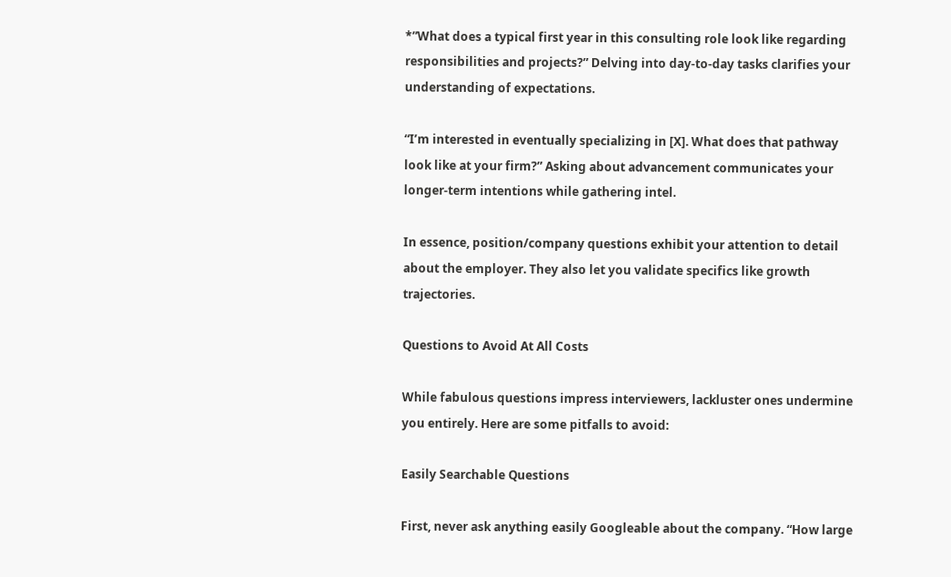*”What does a typical first year in this consulting role look like regarding responsibilities and projects?” Delving into day-to-day tasks clarifies your understanding of expectations.

“I’m interested in eventually specializing in [X]. What does that pathway look like at your firm?” Asking about advancement communicates your longer-term intentions while gathering intel.

In essence, position/company questions exhibit your attention to detail about the employer. They also let you validate specifics like growth trajectories.

Questions to Avoid At All Costs

While fabulous questions impress interviewers, lackluster ones undermine you entirely. Here are some pitfalls to avoid:

Easily Searchable Questions

First, never ask anything easily Googleable about the company. “How large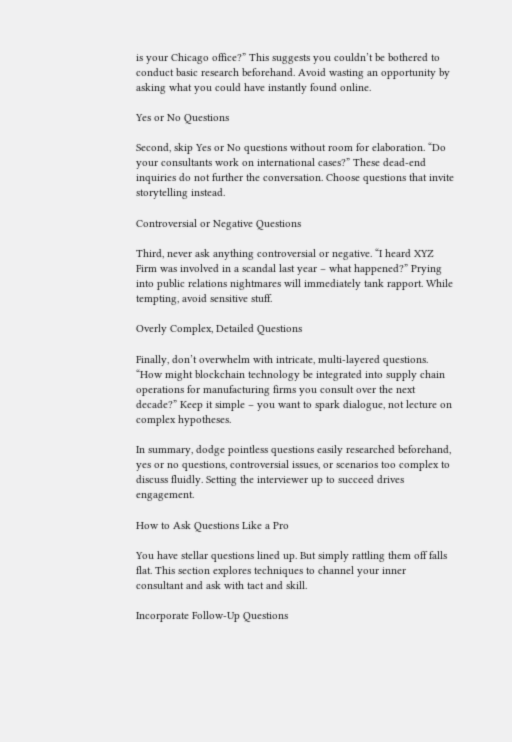is your Chicago office?” This suggests you couldn’t be bothered to conduct basic research beforehand. Avoid wasting an opportunity by asking what you could have instantly found online.

Yes or No Questions

Second, skip Yes or No questions without room for elaboration. “Do your consultants work on international cases?” These dead-end inquiries do not further the conversation. Choose questions that invite storytelling instead.

Controversial or Negative Questions

Third, never ask anything controversial or negative. “I heard XYZ Firm was involved in a scandal last year – what happened?” Prying into public relations nightmares will immediately tank rapport. While tempting, avoid sensitive stuff.

Overly Complex, Detailed Questions

Finally, don’t overwhelm with intricate, multi-layered questions. “How might blockchain technology be integrated into supply chain operations for manufacturing firms you consult over the next decade?” Keep it simple – you want to spark dialogue, not lecture on complex hypotheses.

In summary, dodge pointless questions easily researched beforehand, yes or no questions, controversial issues, or scenarios too complex to discuss fluidly. Setting the interviewer up to succeed drives engagement.

How to Ask Questions Like a Pro

You have stellar questions lined up. But simply rattling them off falls flat. This section explores techniques to channel your inner consultant and ask with tact and skill.

Incorporate Follow-Up Questions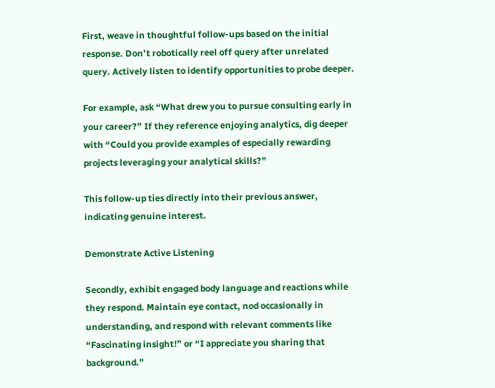First, weave in thoughtful follow-ups based on the initial response. Don’t robotically reel off query after unrelated query. Actively listen to identify opportunities to probe deeper.

For example, ask “What drew you to pursue consulting early in your career?” If they reference enjoying analytics, dig deeper with “Could you provide examples of especially rewarding projects leveraging your analytical skills?”

This follow-up ties directly into their previous answer, indicating genuine interest.

Demonstrate Active Listening

Secondly, exhibit engaged body language and reactions while they respond. Maintain eye contact, nod occasionally in understanding, and respond with relevant comments like “Fascinating insight!” or “I appreciate you sharing that background.”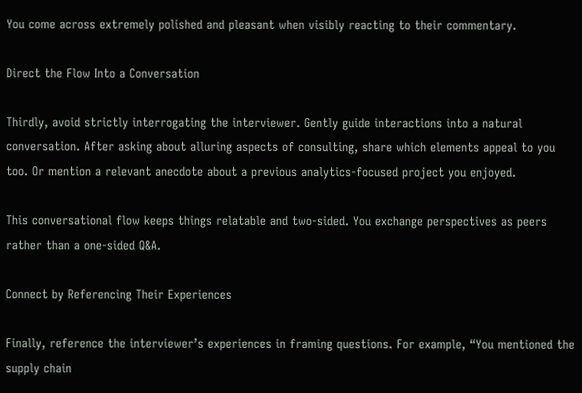You come across extremely polished and pleasant when visibly reacting to their commentary.

Direct the Flow Into a Conversation

Thirdly, avoid strictly interrogating the interviewer. Gently guide interactions into a natural conversation. After asking about alluring aspects of consulting, share which elements appeal to you too. Or mention a relevant anecdote about a previous analytics-focused project you enjoyed.

This conversational flow keeps things relatable and two-sided. You exchange perspectives as peers rather than a one-sided Q&A.

Connect by Referencing Their Experiences

Finally, reference the interviewer’s experiences in framing questions. For example, “You mentioned the supply chain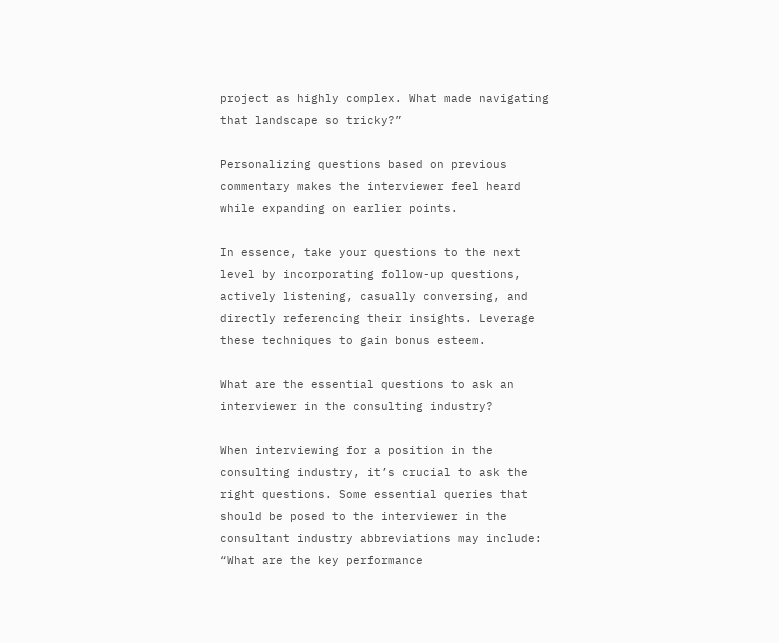project as highly complex. What made navigating that landscape so tricky?”

Personalizing questions based on previous commentary makes the interviewer feel heard while expanding on earlier points.

In essence, take your questions to the next level by incorporating follow-up questions, actively listening, casually conversing, and directly referencing their insights. Leverage these techniques to gain bonus esteem.

What are the essential questions to ask an interviewer in the consulting industry?

When interviewing for a position in the consulting industry, it’s crucial to ask the right questions. Some essential queries that should be posed to the interviewer in the consultant industry abbreviations may include: “What are the key performance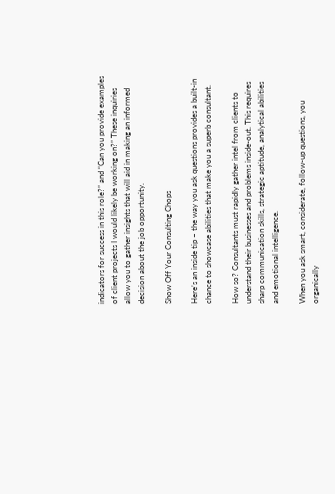indicators for success in this role?” and “Can you provide examples of client projects I would likely be working on?” These inquiries allow you to gather insights that will aid in making an informed decision about the job opportunity.

Show Off Your Consulting Chops

Here’s an inside tip – the way you ask questions provides a built-in chance to showcase abilities that make you a superb consultant.

How so? Consultants must rapidly gather intel from clients to understand their businesses and problems inside-out. This requires sharp communication skills, strategic aptitude, analytical abilities and emotional intelligence.

When you ask smart, considerate, follow-up questions, you organically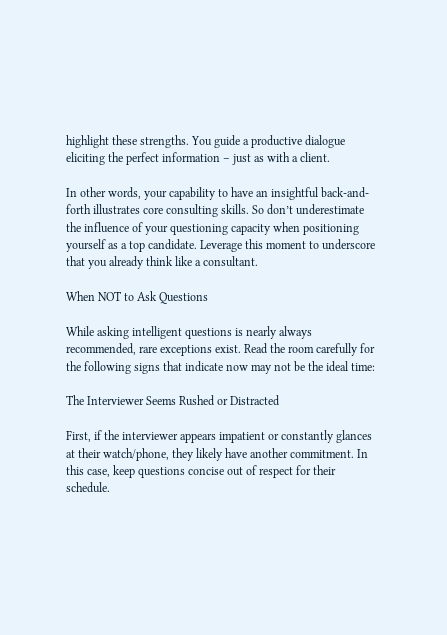highlight these strengths. You guide a productive dialogue eliciting the perfect information – just as with a client.

In other words, your capability to have an insightful back-and-forth illustrates core consulting skills. So don’t underestimate the influence of your questioning capacity when positioning yourself as a top candidate. Leverage this moment to underscore that you already think like a consultant.

When NOT to Ask Questions

While asking intelligent questions is nearly always recommended, rare exceptions exist. Read the room carefully for the following signs that indicate now may not be the ideal time:

The Interviewer Seems Rushed or Distracted

First, if the interviewer appears impatient or constantly glances at their watch/phone, they likely have another commitment. In this case, keep questions concise out of respect for their schedule.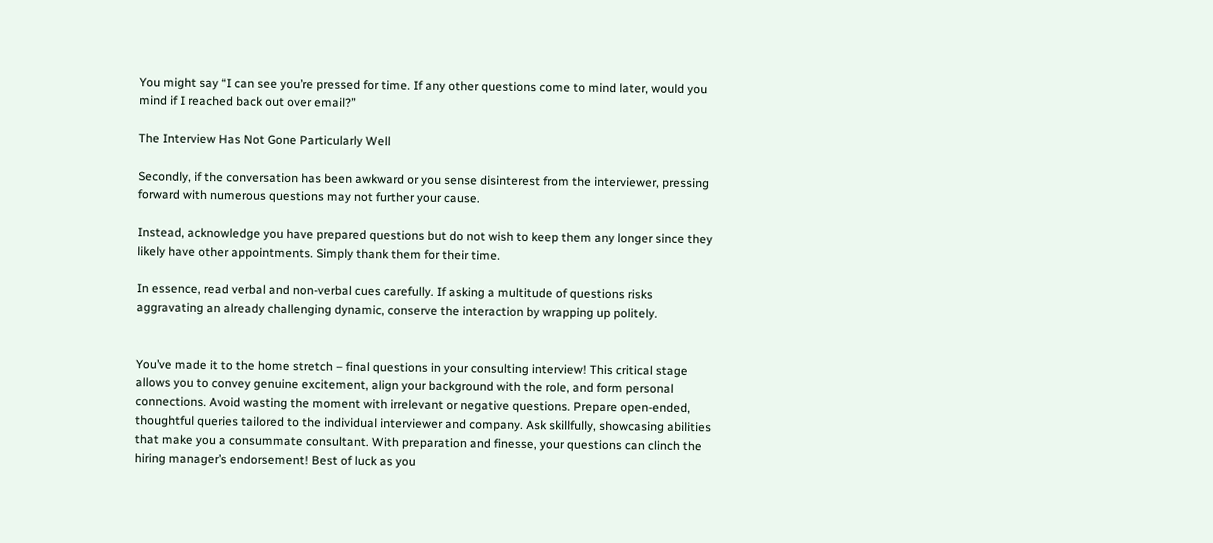You might say “I can see you’re pressed for time. If any other questions come to mind later, would you mind if I reached back out over email?”

The Interview Has Not Gone Particularly Well

Secondly, if the conversation has been awkward or you sense disinterest from the interviewer, pressing forward with numerous questions may not further your cause.

Instead, acknowledge you have prepared questions but do not wish to keep them any longer since they likely have other appointments. Simply thank them for their time.

In essence, read verbal and non-verbal cues carefully. If asking a multitude of questions risks aggravating an already challenging dynamic, conserve the interaction by wrapping up politely.


You’ve made it to the home stretch – final questions in your consulting interview! This critical stage allows you to convey genuine excitement, align your background with the role, and form personal connections. Avoid wasting the moment with irrelevant or negative questions. Prepare open-ended, thoughtful queries tailored to the individual interviewer and company. Ask skillfully, showcasing abilities that make you a consummate consultant. With preparation and finesse, your questions can clinch the hiring manager’s endorsement! Best of luck as you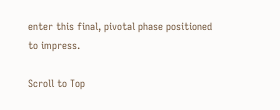enter this final, pivotal phase positioned to impress.

Scroll to Top